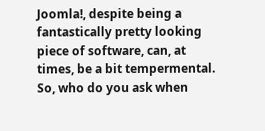Joomla!, despite being a fantastically pretty looking piece of software, can, at times, be a bit tempermental. So, who do you ask when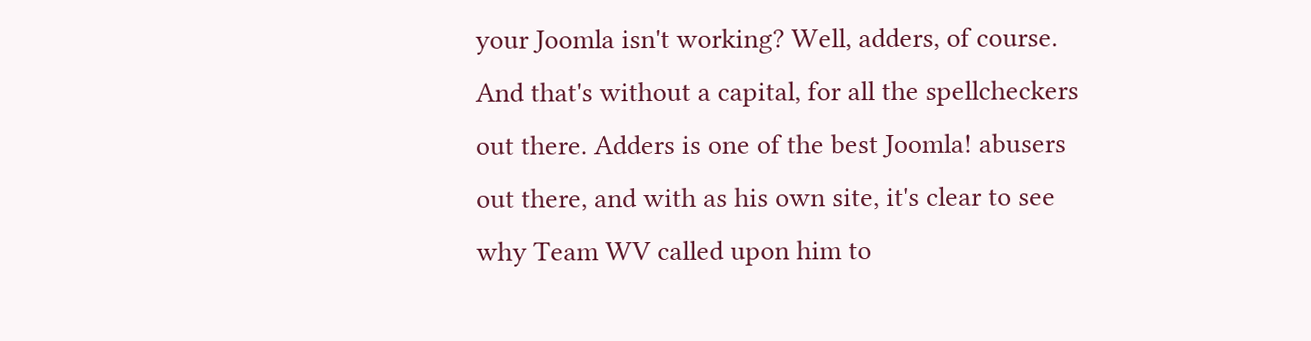your Joomla isn't working? Well, adders, of course. And that's without a capital, for all the spellcheckers out there. Adders is one of the best Joomla! abusers out there, and with as his own site, it's clear to see why Team WV called upon him to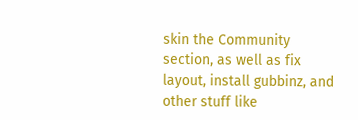skin the Community section, as well as fix layout, install gubbinz, and other stuff like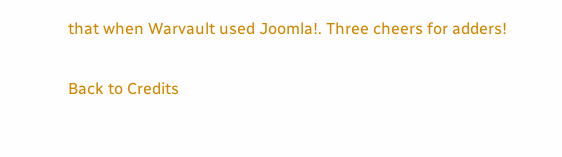that when Warvault used Joomla!. Three cheers for adders!

Back to Credits